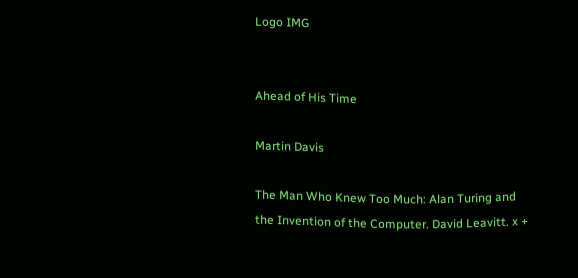Logo IMG


Ahead of His Time

Martin Davis

The Man Who Knew Too Much: Alan Turing and the Invention of the Computer. David Leavitt. x +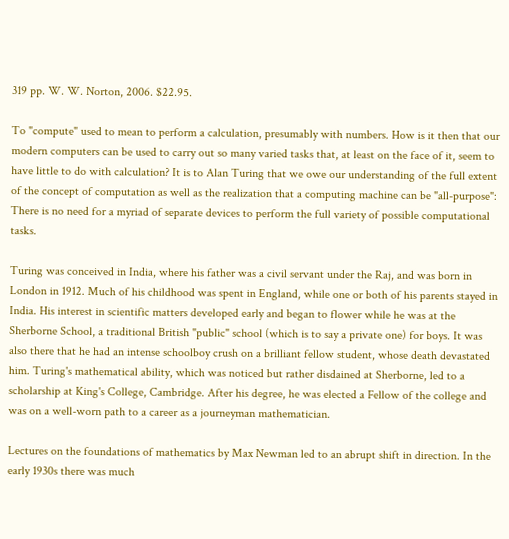319 pp. W. W. Norton, 2006. $22.95.

To "compute" used to mean to perform a calculation, presumably with numbers. How is it then that our modern computers can be used to carry out so many varied tasks that, at least on the face of it, seem to have little to do with calculation? It is to Alan Turing that we owe our understanding of the full extent of the concept of computation as well as the realization that a computing machine can be "all-purpose": There is no need for a myriad of separate devices to perform the full variety of possible computational tasks.

Turing was conceived in India, where his father was a civil servant under the Raj, and was born in London in 1912. Much of his childhood was spent in England, while one or both of his parents stayed in India. His interest in scientific matters developed early and began to flower while he was at the Sherborne School, a traditional British "public" school (which is to say a private one) for boys. It was also there that he had an intense schoolboy crush on a brilliant fellow student, whose death devastated him. Turing's mathematical ability, which was noticed but rather disdained at Sherborne, led to a scholarship at King's College, Cambridge. After his degree, he was elected a Fellow of the college and was on a well-worn path to a career as a journeyman mathematician.

Lectures on the foundations of mathematics by Max Newman led to an abrupt shift in direction. In the early 1930s there was much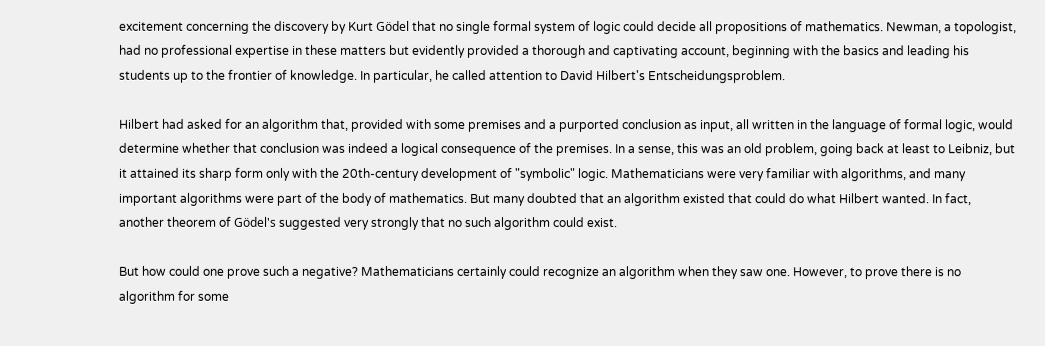excitement concerning the discovery by Kurt Gödel that no single formal system of logic could decide all propositions of mathematics. Newman, a topologist, had no professional expertise in these matters but evidently provided a thorough and captivating account, beginning with the basics and leading his students up to the frontier of knowledge. In particular, he called attention to David Hilbert's Entscheidungsproblem.

Hilbert had asked for an algorithm that, provided with some premises and a purported conclusion as input, all written in the language of formal logic, would determine whether that conclusion was indeed a logical consequence of the premises. In a sense, this was an old problem, going back at least to Leibniz, but it attained its sharp form only with the 20th-century development of "symbolic" logic. Mathematicians were very familiar with algorithms, and many important algorithms were part of the body of mathematics. But many doubted that an algorithm existed that could do what Hilbert wanted. In fact, another theorem of Gödel's suggested very strongly that no such algorithm could exist.

But how could one prove such a negative? Mathematicians certainly could recognize an algorithm when they saw one. However, to prove there is no algorithm for some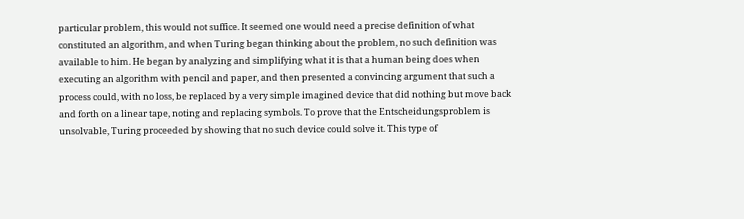particular problem, this would not suffice. It seemed one would need a precise definition of what constituted an algorithm, and when Turing began thinking about the problem, no such definition was available to him. He began by analyzing and simplifying what it is that a human being does when executing an algorithm with pencil and paper, and then presented a convincing argument that such a process could, with no loss, be replaced by a very simple imagined device that did nothing but move back and forth on a linear tape, noting and replacing symbols. To prove that the Entscheidungsproblem is unsolvable, Turing proceeded by showing that no such device could solve it. This type of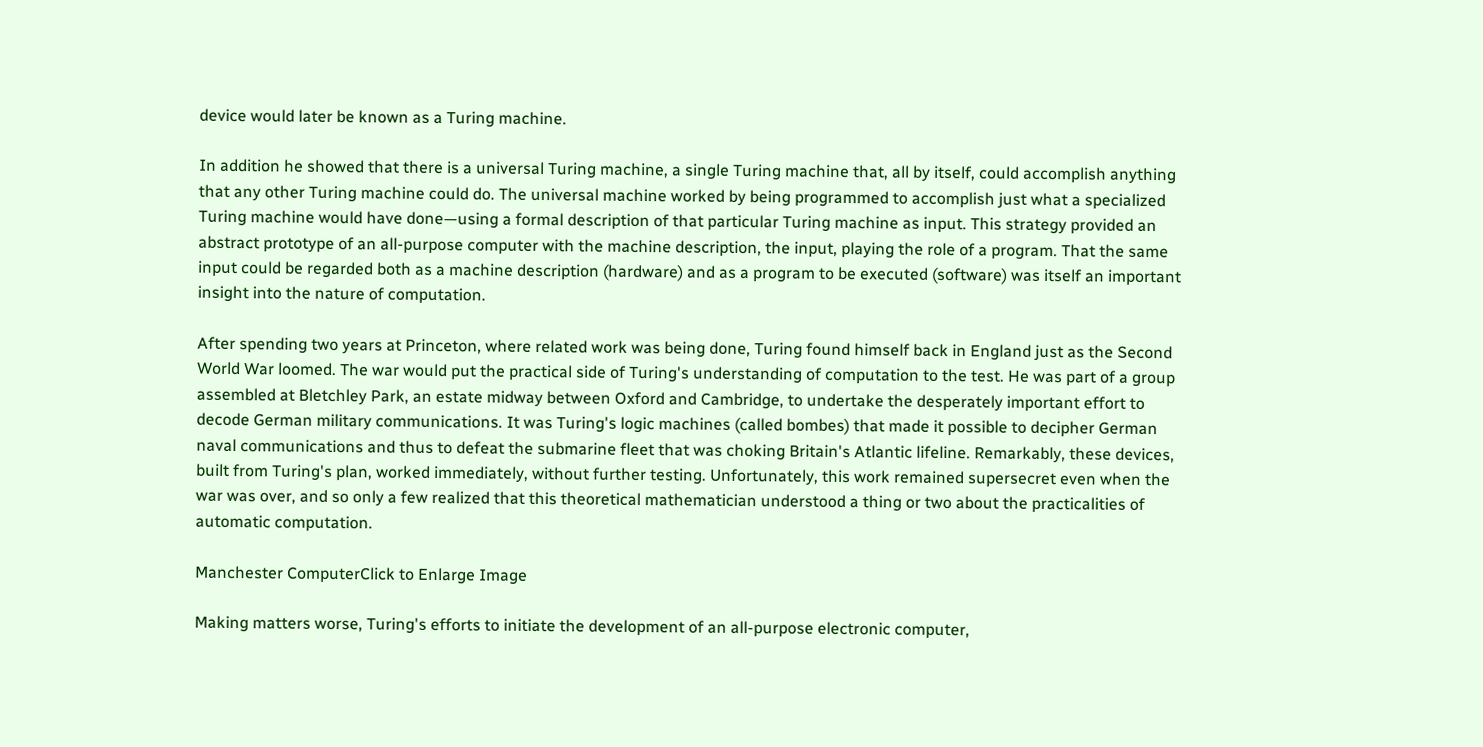device would later be known as a Turing machine.

In addition he showed that there is a universal Turing machine, a single Turing machine that, all by itself, could accomplish anything that any other Turing machine could do. The universal machine worked by being programmed to accomplish just what a specialized Turing machine would have done—using a formal description of that particular Turing machine as input. This strategy provided an abstract prototype of an all-purpose computer with the machine description, the input, playing the role of a program. That the same input could be regarded both as a machine description (hardware) and as a program to be executed (software) was itself an important insight into the nature of computation.

After spending two years at Princeton, where related work was being done, Turing found himself back in England just as the Second World War loomed. The war would put the practical side of Turing's understanding of computation to the test. He was part of a group assembled at Bletchley Park, an estate midway between Oxford and Cambridge, to undertake the desperately important effort to decode German military communications. It was Turing's logic machines (called bombes) that made it possible to decipher German naval communications and thus to defeat the submarine fleet that was choking Britain's Atlantic lifeline. Remarkably, these devices, built from Turing's plan, worked immediately, without further testing. Unfortunately, this work remained supersecret even when the war was over, and so only a few realized that this theoretical mathematician understood a thing or two about the practicalities of automatic computation.

Manchester ComputerClick to Enlarge Image

Making matters worse, Turing's efforts to initiate the development of an all-purpose electronic computer,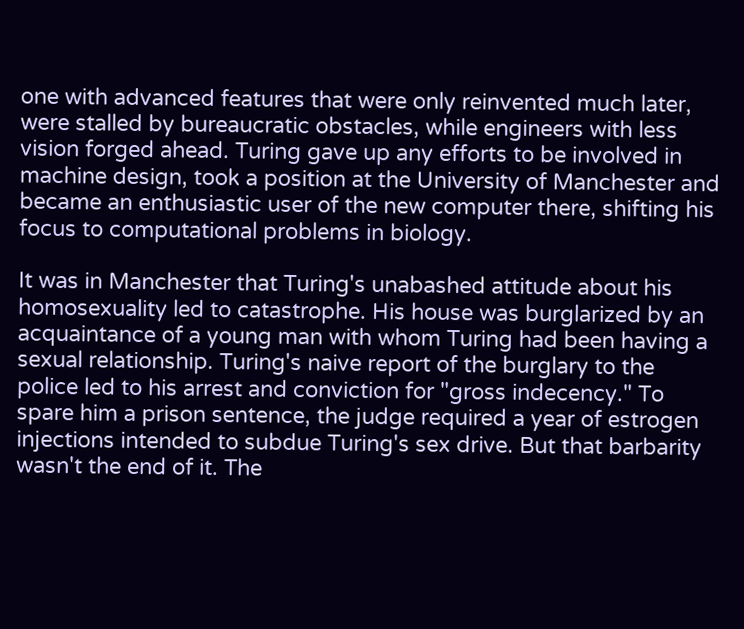one with advanced features that were only reinvented much later, were stalled by bureaucratic obstacles, while engineers with less vision forged ahead. Turing gave up any efforts to be involved in machine design, took a position at the University of Manchester and became an enthusiastic user of the new computer there, shifting his focus to computational problems in biology.

It was in Manchester that Turing's unabashed attitude about his homosexuality led to catastrophe. His house was burglarized by an acquaintance of a young man with whom Turing had been having a sexual relationship. Turing's naive report of the burglary to the police led to his arrest and conviction for "gross indecency." To spare him a prison sentence, the judge required a year of estrogen injections intended to subdue Turing's sex drive. But that barbarity wasn't the end of it. The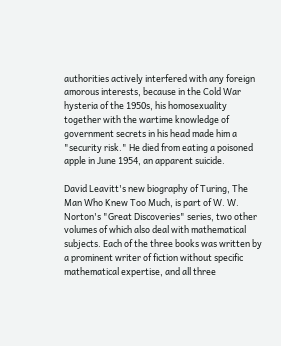authorities actively interfered with any foreign amorous interests, because in the Cold War hysteria of the 1950s, his homosexuality together with the wartime knowledge of government secrets in his head made him a "security risk." He died from eating a poisoned apple in June 1954, an apparent suicide.

David Leavitt's new biography of Turing, The Man Who Knew Too Much, is part of W. W. Norton's "Great Discoveries" series, two other volumes of which also deal with mathematical subjects. Each of the three books was written by a prominent writer of fiction without specific mathematical expertise, and all three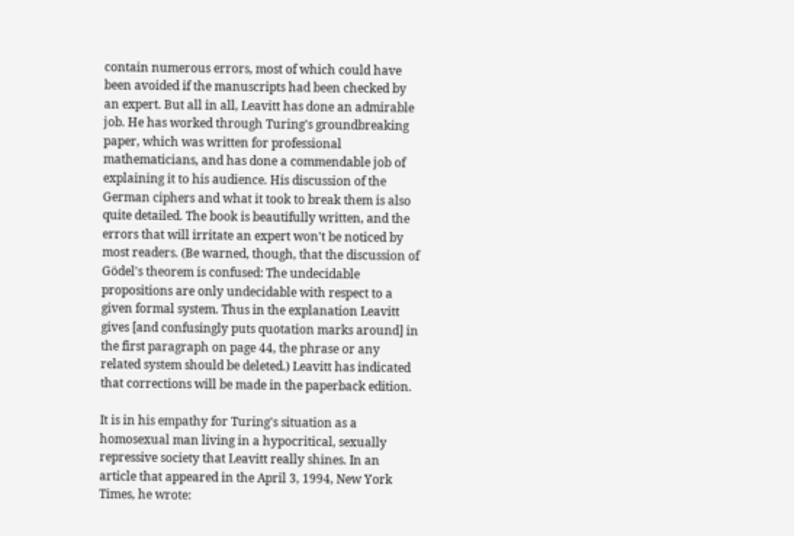contain numerous errors, most of which could have been avoided if the manuscripts had been checked by an expert. But all in all, Leavitt has done an admirable job. He has worked through Turing's groundbreaking paper, which was written for professional mathematicians, and has done a commendable job of explaining it to his audience. His discussion of the German ciphers and what it took to break them is also quite detailed. The book is beautifully written, and the errors that will irritate an expert won't be noticed by most readers. (Be warned, though, that the discussion of Gödel's theorem is confused: The undecidable propositions are only undecidable with respect to a given formal system. Thus in the explanation Leavitt gives [and confusingly puts quotation marks around] in the first paragraph on page 44, the phrase or any related system should be deleted.) Leavitt has indicated that corrections will be made in the paperback edition.

It is in his empathy for Turing's situation as a homosexual man living in a hypocritical, sexually repressive society that Leavitt really shines. In an article that appeared in the April 3, 1994, New York Times, he wrote: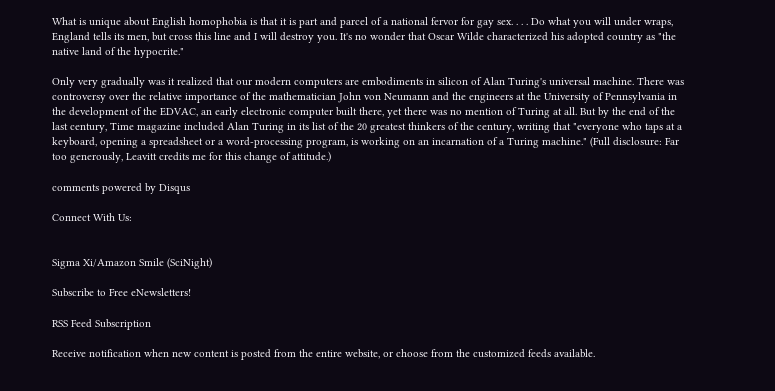What is unique about English homophobia is that it is part and parcel of a national fervor for gay sex. . . . Do what you will under wraps, England tells its men, but cross this line and I will destroy you. It's no wonder that Oscar Wilde characterized his adopted country as "the native land of the hypocrite."

Only very gradually was it realized that our modern computers are embodiments in silicon of Alan Turing's universal machine. There was controversy over the relative importance of the mathematician John von Neumann and the engineers at the University of Pennsylvania in the development of the EDVAC, an early electronic computer built there, yet there was no mention of Turing at all. But by the end of the last century, Time magazine included Alan Turing in its list of the 20 greatest thinkers of the century, writing that "everyone who taps at a keyboard, opening a spreadsheet or a word-processing program, is working on an incarnation of a Turing machine." (Full disclosure: Far too generously, Leavitt credits me for this change of attitude.)

comments powered by Disqus

Connect With Us:


Sigma Xi/Amazon Smile (SciNight)

Subscribe to Free eNewsletters!

RSS Feed Subscription

Receive notification when new content is posted from the entire website, or choose from the customized feeds available.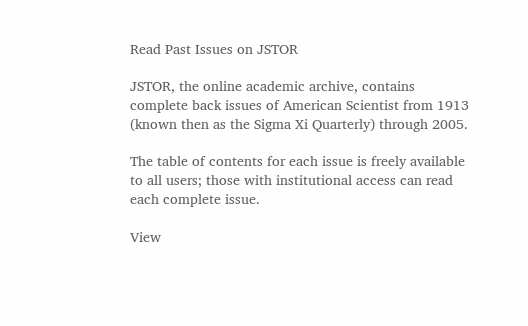Read Past Issues on JSTOR

JSTOR, the online academic archive, contains complete back issues of American Scientist from 1913 (known then as the Sigma Xi Quarterly) through 2005.

The table of contents for each issue is freely available to all users; those with institutional access can read each complete issue.

View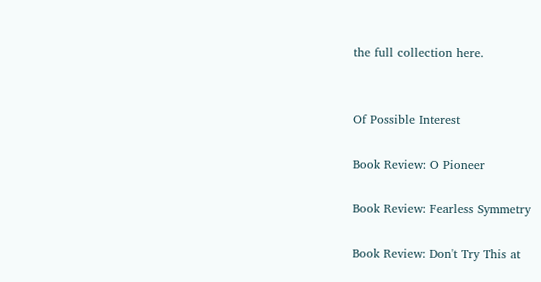the full collection here.


Of Possible Interest

Book Review: O Pioneer

Book Review: Fearless Symmetry

Book Review: Don't Try This at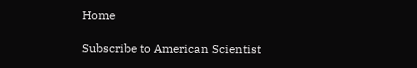Home

Subscribe to American Scientist